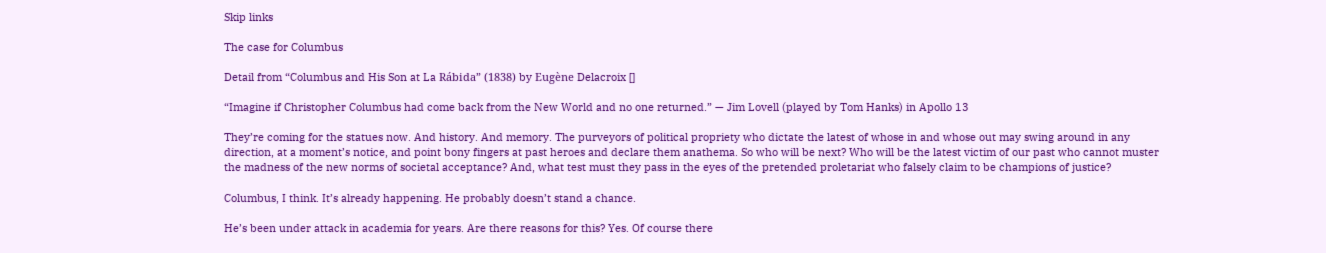Skip links

The case for Columbus

Detail from “Columbus and His Son at La Rábida” (1838) by Eugène Delacroix []

“Imagine if Christopher Columbus had come back from the New World and no one returned.” — Jim Lovell (played by Tom Hanks) in Apollo 13

They’re coming for the statues now. And history. And memory. The purveyors of political propriety who dictate the latest of whose in and whose out may swing around in any direction, at a moment’s notice, and point bony fingers at past heroes and declare them anathema. So who will be next? Who will be the latest victim of our past who cannot muster the madness of the new norms of societal acceptance? And, what test must they pass in the eyes of the pretended proletariat who falsely claim to be champions of justice?

Columbus, I think. It’s already happening. He probably doesn’t stand a chance.

He’s been under attack in academia for years. Are there reasons for this? Yes. Of course there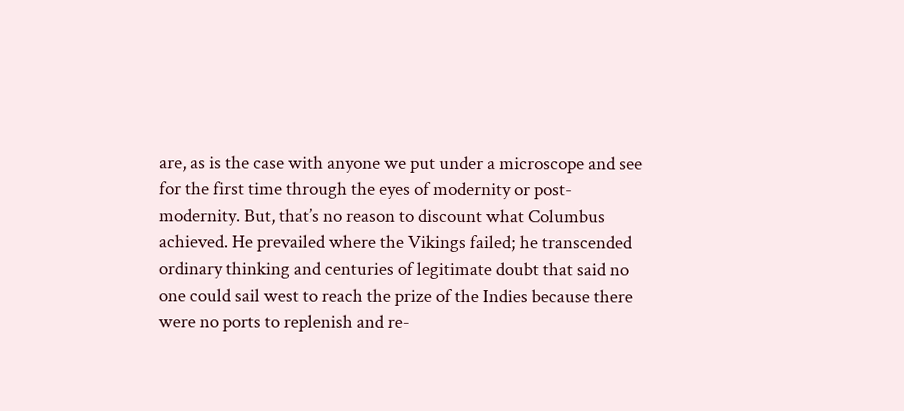are, as is the case with anyone we put under a microscope and see for the first time through the eyes of modernity or post-modernity. But, that’s no reason to discount what Columbus achieved. He prevailed where the Vikings failed; he transcended ordinary thinking and centuries of legitimate doubt that said no one could sail west to reach the prize of the Indies because there were no ports to replenish and re-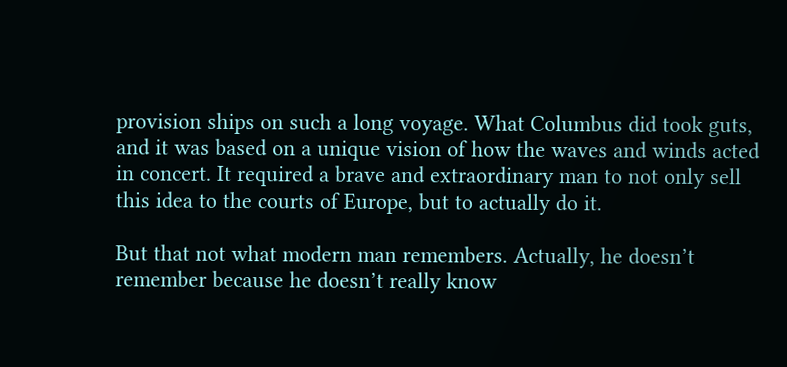provision ships on such a long voyage. What Columbus did took guts, and it was based on a unique vision of how the waves and winds acted in concert. It required a brave and extraordinary man to not only sell this idea to the courts of Europe, but to actually do it.

But that not what modern man remembers. Actually, he doesn’t remember because he doesn’t really know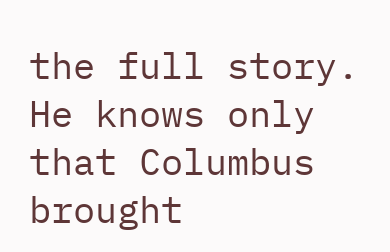the full story. He knows only that Columbus brought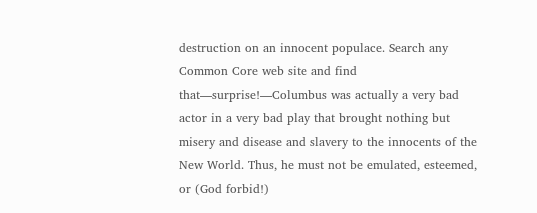destruction on an innocent populace. Search any Common Core web site and find that—surprise!—Columbus was actually a very bad actor in a very bad play that brought nothing but misery and disease and slavery to the innocents of the New World. Thus, he must not be emulated, esteemed, or (God forbid!)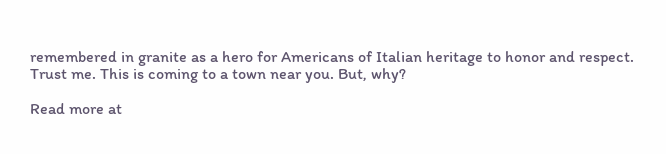remembered in granite as a hero for Americans of Italian heritage to honor and respect. Trust me. This is coming to a town near you. But, why?

Read more at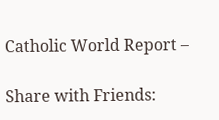Catholic World Report –

Share with Friends: